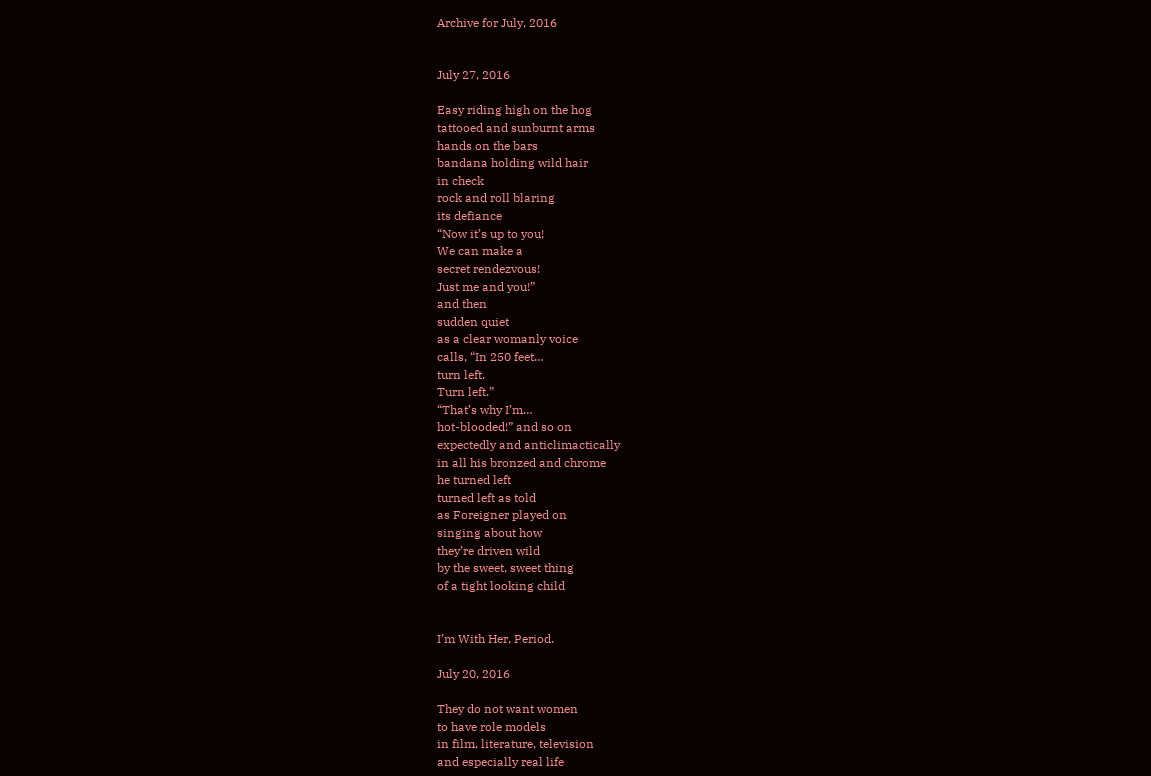Archive for July, 2016


July 27, 2016

Easy riding high on the hog
tattooed and sunburnt arms
hands on the bars
bandana holding wild hair
in check
rock and roll blaring
its defiance
“Now it’s up to you!
We can make a
secret rendezvous!
Just me and you!”
and then
sudden quiet
as a clear womanly voice
calls, “In 250 feet…
turn left.
Turn left.”
“That’s why I’m…
hot-blooded!” and so on
expectedly and anticlimactically
in all his bronzed and chrome
he turned left
turned left as told
as Foreigner played on
singing about how
they’re driven wild
by the sweet, sweet thing
of a tight looking child


I’m With Her, Period.

July 20, 2016

They do not want women
to have role models
in film, literature, television
and especially real life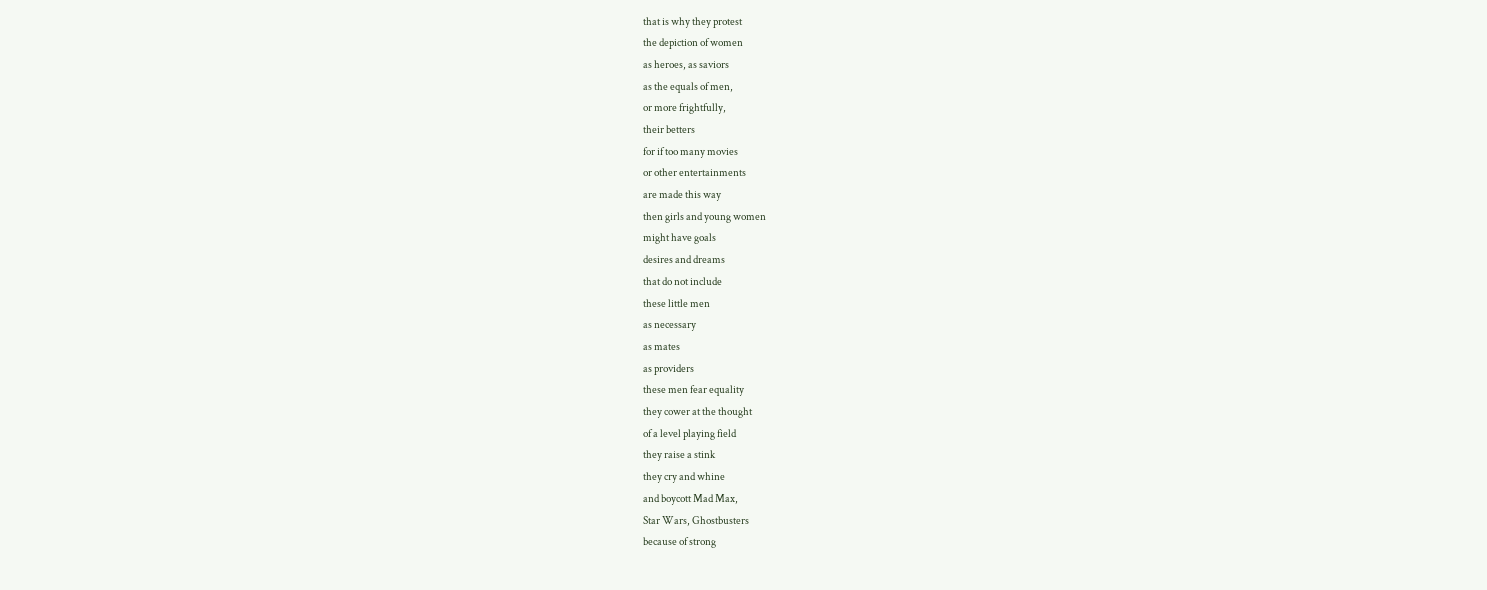that is why they protest
the depiction of women
as heroes, as saviors
as the equals of men,
or more frightfully,
their betters
for if too many movies
or other entertainments
are made this way
then girls and young women
might have goals
desires and dreams
that do not include
these little men
as necessary
as mates
as providers
these men fear equality
they cower at the thought
of a level playing field
they raise a stink
they cry and whine
and boycott Mad Max,
Star Wars, Ghostbusters
because of strong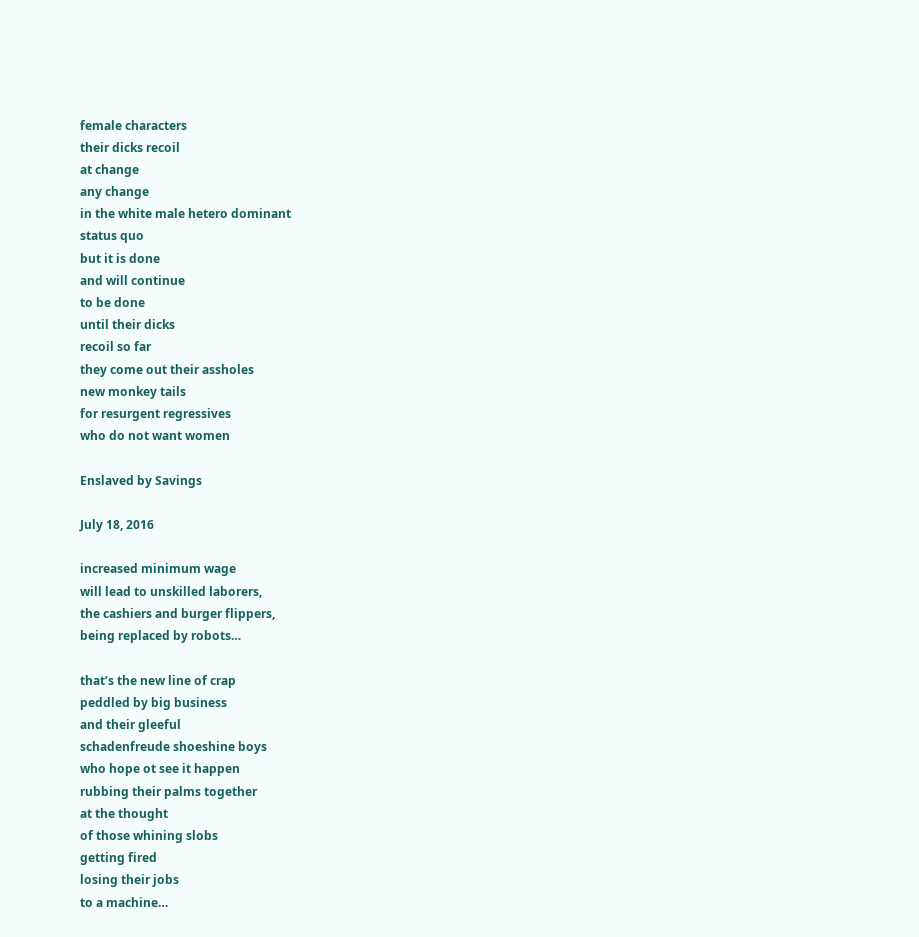female characters
their dicks recoil
at change
any change
in the white male hetero dominant
status quo
but it is done
and will continue
to be done
until their dicks
recoil so far
they come out their assholes
new monkey tails
for resurgent regressives
who do not want women

Enslaved by Savings

July 18, 2016

increased minimum wage
will lead to unskilled laborers,
the cashiers and burger flippers,
being replaced by robots…

that’s the new line of crap
peddled by big business
and their gleeful
schadenfreude shoeshine boys
who hope ot see it happen
rubbing their palms together
at the thought
of those whining slobs
getting fired
losing their jobs
to a machine…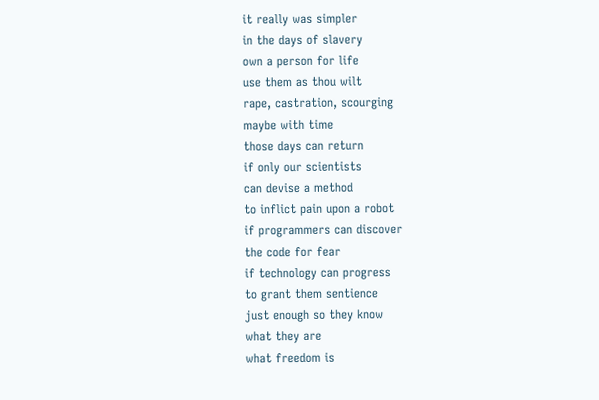it really was simpler
in the days of slavery
own a person for life
use them as thou wilt
rape, castration, scourging
maybe with time
those days can return
if only our scientists
can devise a method
to inflict pain upon a robot
if programmers can discover
the code for fear
if technology can progress
to grant them sentience
just enough so they know
what they are
what freedom is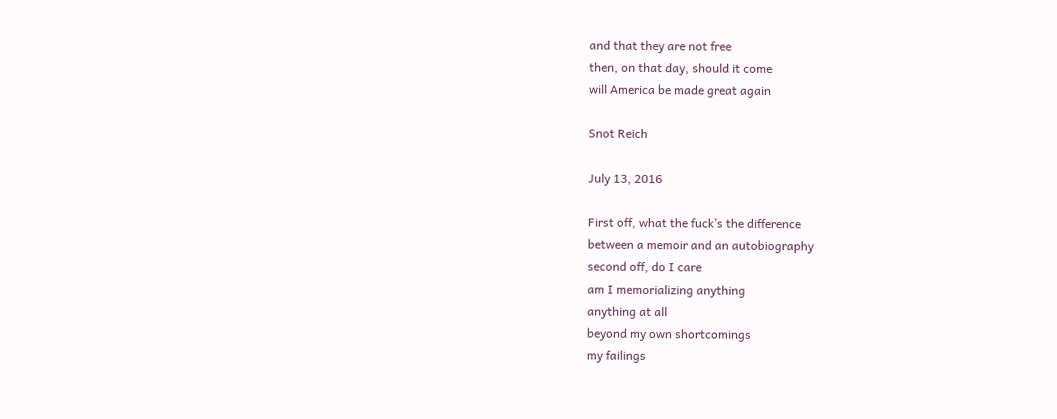and that they are not free
then, on that day, should it come
will America be made great again

Snot Reich

July 13, 2016

First off, what the fuck’s the difference
between a memoir and an autobiography
second off, do I care
am I memorializing anything
anything at all
beyond my own shortcomings
my failings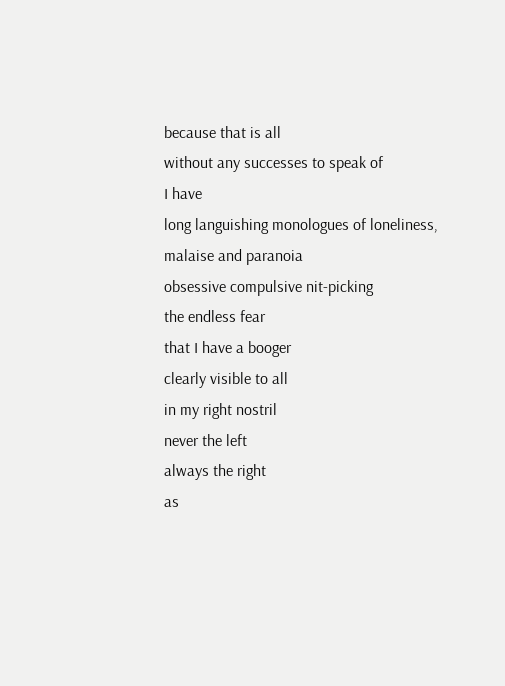because that is all
without any successes to speak of
I have
long languishing monologues of loneliness,
malaise and paranoia
obsessive compulsive nit-picking
the endless fear
that I have a booger
clearly visible to all
in my right nostril
never the left
always the right
as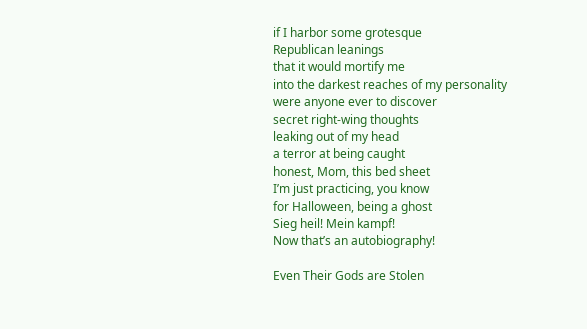if I harbor some grotesque
Republican leanings
that it would mortify me
into the darkest reaches of my personality
were anyone ever to discover
secret right-wing thoughts
leaking out of my head
a terror at being caught
honest, Mom, this bed sheet
I’m just practicing, you know
for Halloween, being a ghost
Sieg heil! Mein kampf!
Now that’s an autobiography!

Even Their Gods are Stolen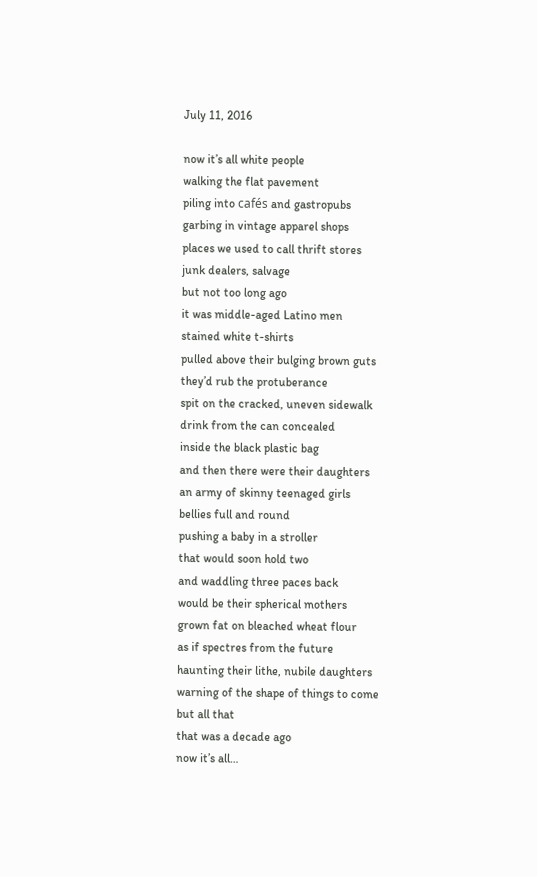July 11, 2016

now it’s all white people
walking the flat pavement
piling into cafés and gastropubs
garbing in vintage apparel shops
places we used to call thrift stores
junk dealers, salvage
but not too long ago
it was middle-aged Latino men
stained white t-shirts
pulled above their bulging brown guts
they’d rub the protuberance
spit on the cracked, uneven sidewalk
drink from the can concealed
inside the black plastic bag
and then there were their daughters
an army of skinny teenaged girls
bellies full and round
pushing a baby in a stroller
that would soon hold two
and waddling three paces back
would be their spherical mothers
grown fat on bleached wheat flour
as if spectres from the future
haunting their lithe, nubile daughters
warning of the shape of things to come
but all that
that was a decade ago
now it’s all…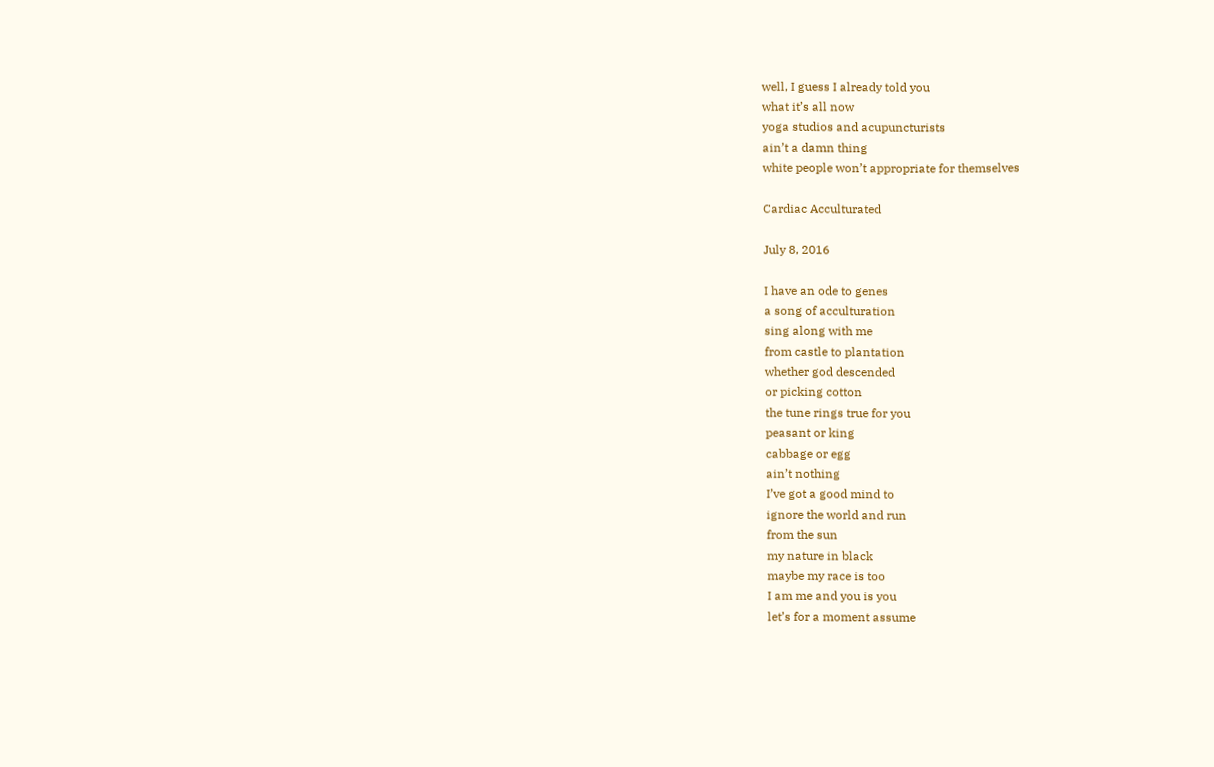well, I guess I already told you
what it’s all now
yoga studios and acupuncturists
ain’t a damn thing
white people won’t appropriate for themselves

Cardiac Acculturated

July 8, 2016

I have an ode to genes
a song of acculturation
sing along with me
from castle to plantation
whether god descended
or picking cotton
the tune rings true for you
peasant or king
cabbage or egg
ain’t nothing
I’ve got a good mind to
ignore the world and run
from the sun
my nature in black
maybe my race is too
I am me and you is you
let’s for a moment assume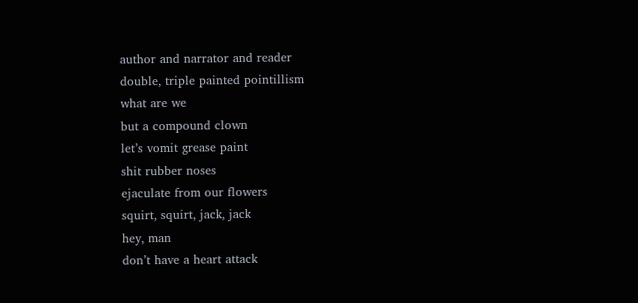author and narrator and reader
double, triple painted pointillism
what are we
but a compound clown
let’s vomit grease paint
shit rubber noses
ejaculate from our flowers
squirt, squirt, jack, jack
hey, man
don’t have a heart attack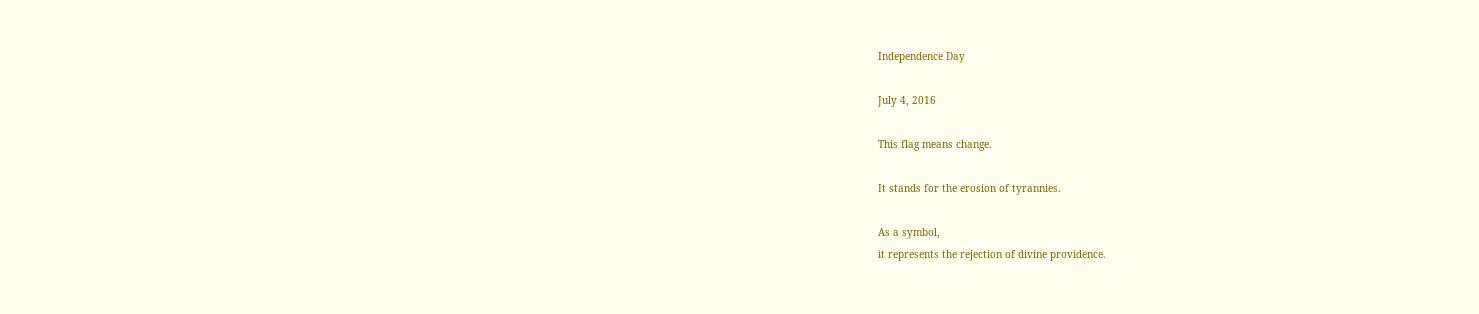Independence Day

July 4, 2016

This flag means change.

It stands for the erosion of tyrannies.

As a symbol,
it represents the rejection of divine providence.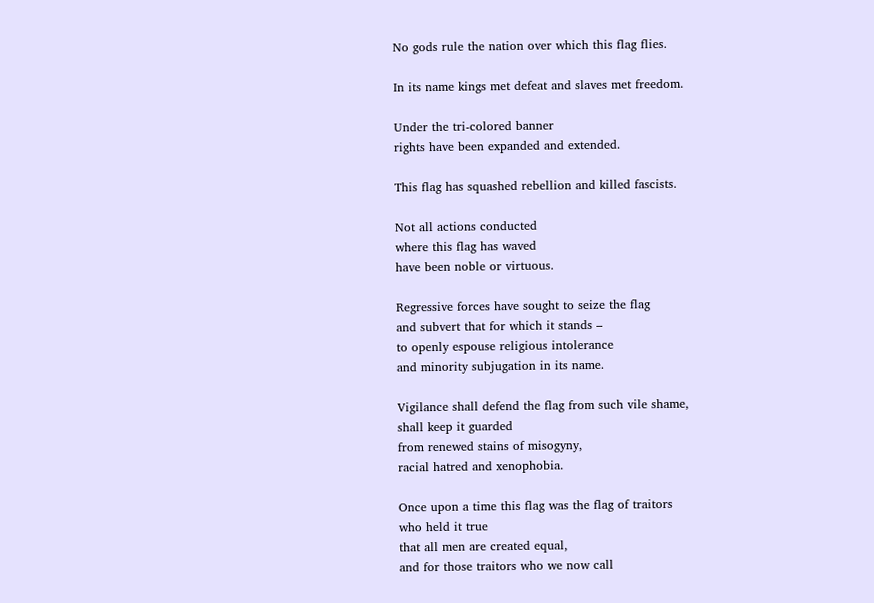No gods rule the nation over which this flag flies.

In its name kings met defeat and slaves met freedom.

Under the tri-colored banner
rights have been expanded and extended.

This flag has squashed rebellion and killed fascists.

Not all actions conducted
where this flag has waved
have been noble or virtuous.

Regressive forces have sought to seize the flag
and subvert that for which it stands –
to openly espouse religious intolerance
and minority subjugation in its name.

Vigilance shall defend the flag from such vile shame,
shall keep it guarded
from renewed stains of misogyny,
racial hatred and xenophobia.

Once upon a time this flag was the flag of traitors
who held it true
that all men are created equal,
and for those traitors who we now call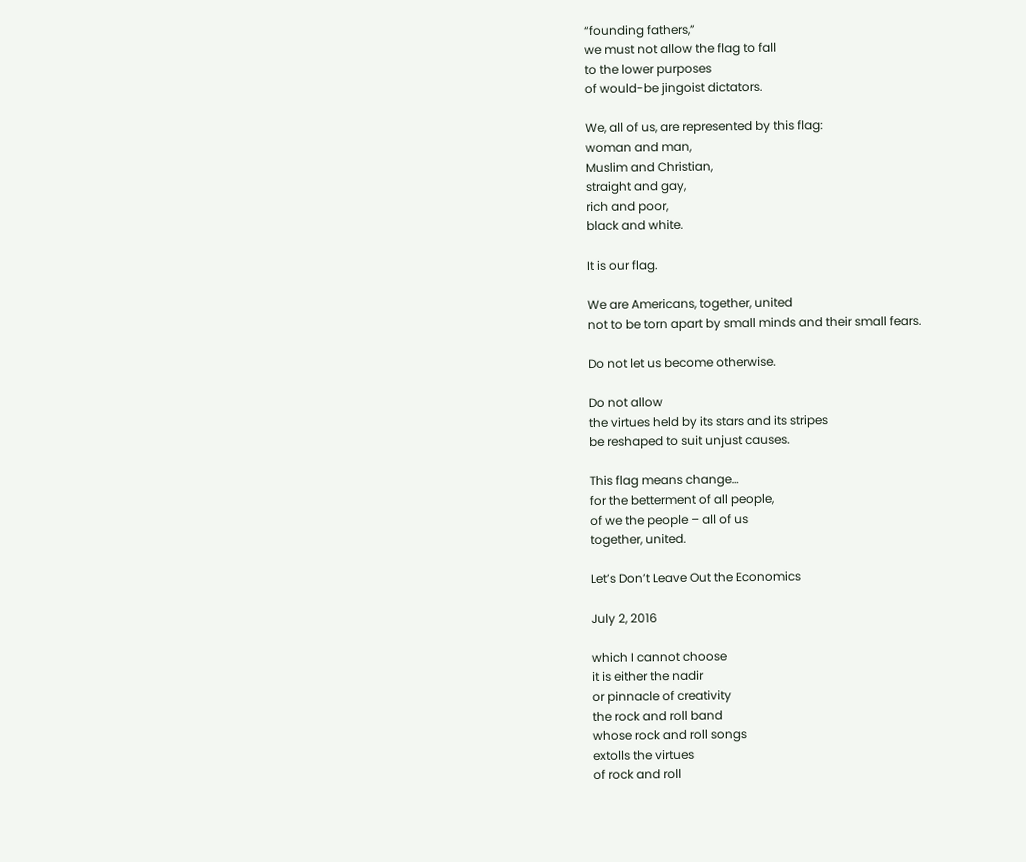“founding fathers,”
we must not allow the flag to fall
to the lower purposes
of would-be jingoist dictators.

We, all of us, are represented by this flag:
woman and man,
Muslim and Christian,
straight and gay,
rich and poor,
black and white.

It is our flag.

We are Americans, together, united
not to be torn apart by small minds and their small fears.

Do not let us become otherwise.

Do not allow
the virtues held by its stars and its stripes
be reshaped to suit unjust causes.

This flag means change…
for the betterment of all people,
of we the people – all of us
together, united.

Let’s Don’t Leave Out the Economics

July 2, 2016

which I cannot choose
it is either the nadir
or pinnacle of creativity
the rock and roll band
whose rock and roll songs
extolls the virtues
of rock and roll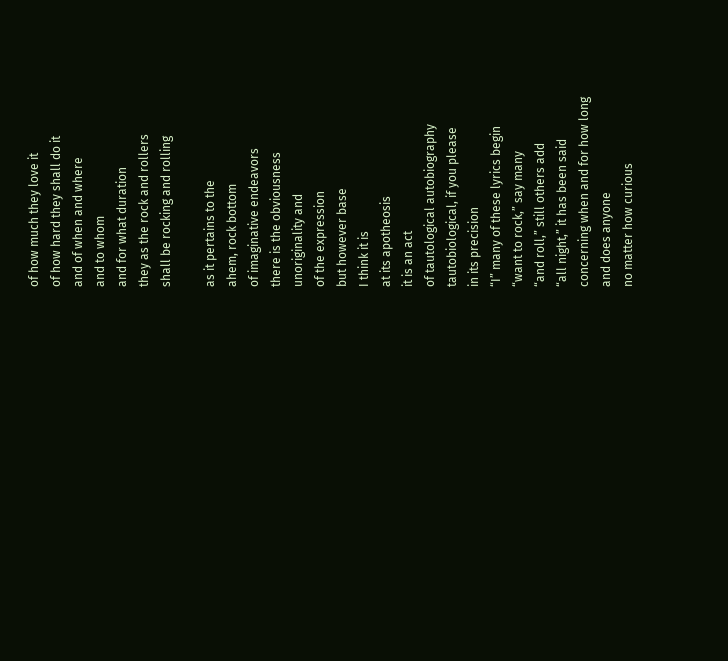of how much they love it
of how hard they shall do it
and of when and where
and to whom
and for what duration
they as the rock and rollers
shall be rocking and rolling

as it pertains to the
ahem, rock bottom
of imaginative endeavors
there is the obviousness
unoriginality and
of the expression
but however base
I think it is
at its apotheosis
it is an act
of tautological autobiography
tautobiological, if you please
in its precision
“I” many of these lyrics begin
“want to rock,” say many
“and roll,” still others add
“all night,” it has been said
concerning when and for how long
and does anyone
no matter how curious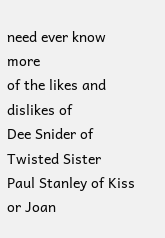need ever know more
of the likes and dislikes of
Dee Snider of Twisted Sister
Paul Stanley of Kiss
or Joan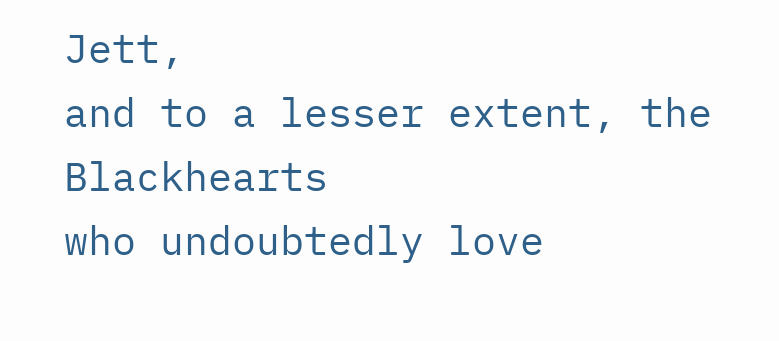Jett,
and to a lesser extent, the Blackhearts
who undoubtedly love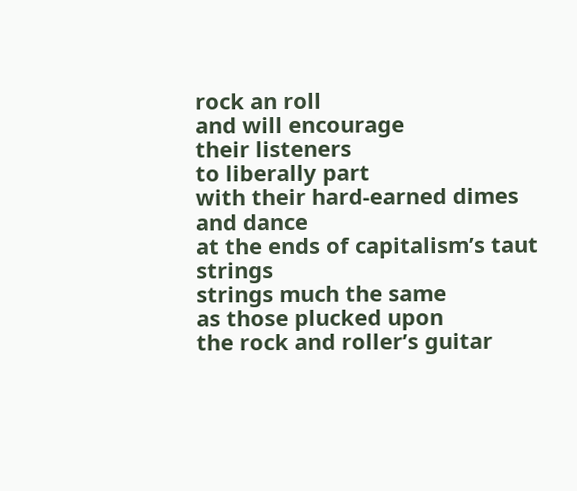rock an roll
and will encourage
their listeners
to liberally part
with their hard-earned dimes
and dance
at the ends of capitalism’s taut strings
strings much the same
as those plucked upon
the rock and roller’s guitar